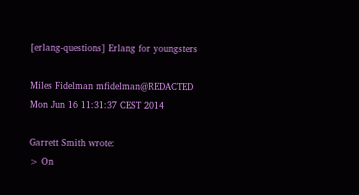[erlang-questions] Erlang for youngsters

Miles Fidelman mfidelman@REDACTED
Mon Jun 16 11:31:37 CEST 2014

Garrett Smith wrote:
> On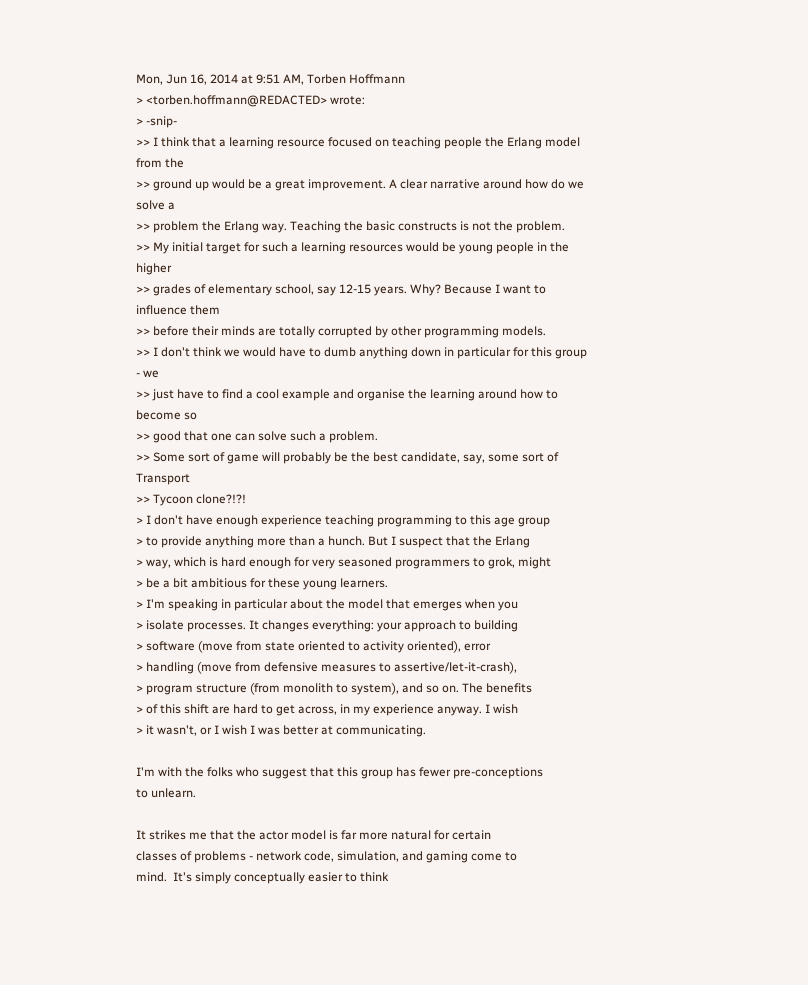Mon, Jun 16, 2014 at 9:51 AM, Torben Hoffmann
> <torben.hoffmann@REDACTED> wrote:
> -snip-
>> I think that a learning resource focused on teaching people the Erlang model from the
>> ground up would be a great improvement. A clear narrative around how do we solve a
>> problem the Erlang way. Teaching the basic constructs is not the problem.
>> My initial target for such a learning resources would be young people in the higher
>> grades of elementary school, say 12-15 years. Why? Because I want to influence them
>> before their minds are totally corrupted by other programming models.
>> I don't think we would have to dumb anything down in particular for this group - we
>> just have to find a cool example and organise the learning around how to become so
>> good that one can solve such a problem.
>> Some sort of game will probably be the best candidate, say, some sort of Transport
>> Tycoon clone?!?!
> I don't have enough experience teaching programming to this age group
> to provide anything more than a hunch. But I suspect that the Erlang
> way, which is hard enough for very seasoned programmers to grok, might
> be a bit ambitious for these young learners.
> I'm speaking in particular about the model that emerges when you
> isolate processes. It changes everything: your approach to building
> software (move from state oriented to activity oriented), error
> handling (move from defensive measures to assertive/let-it-crash),
> program structure (from monolith to system), and so on. The benefits
> of this shift are hard to get across, in my experience anyway. I wish
> it wasn't, or I wish I was better at communicating.

I'm with the folks who suggest that this group has fewer pre-conceptions
to unlearn.

It strikes me that the actor model is far more natural for certain
classes of problems - network code, simulation, and gaming come to
mind.  It's simply conceptually easier to think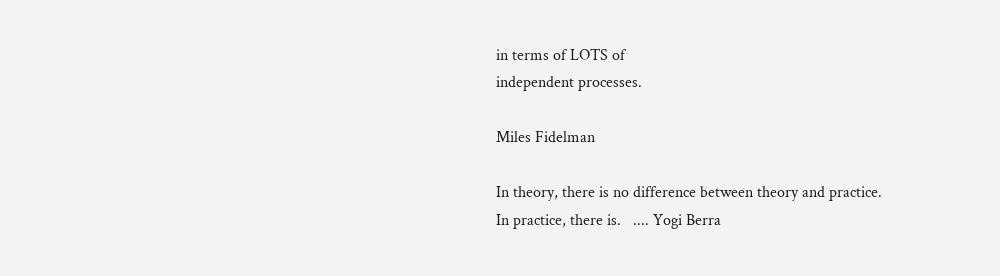in terms of LOTS of
independent processes.

Miles Fidelman

In theory, there is no difference between theory and practice.
In practice, there is.   .... Yogi Berra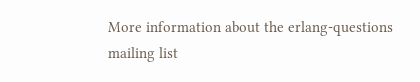More information about the erlang-questions mailing list